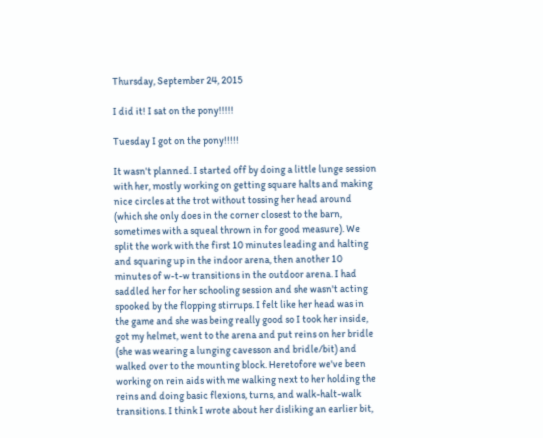Thursday, September 24, 2015

I did it! I sat on the pony!!!!!

Tuesday I got on the pony!!!!!

It wasn't planned. I started off by doing a little lunge session with her, mostly working on getting square halts and making nice circles at the trot without tossing her head around (which she only does in the corner closest to the barn, sometimes with a squeal thrown in for good measure). We split the work with the first 10 minutes leading and halting and squaring up in the indoor arena, then another 10 minutes of w-t-w transitions in the outdoor arena. I had saddled her for her schooling session and she wasn't acting spooked by the flopping stirrups. I felt like her head was in the game and she was being really good so I took her inside, got my helmet, went to the arena and put reins on her bridle (she was wearing a lunging cavesson and bridle/bit) and walked over to the mounting block. Heretofore we've been working on rein aids with me walking next to her holding the reins and doing basic flexions, turns, and walk-halt-walk transitions. I think I wrote about her disliking an earlier bit,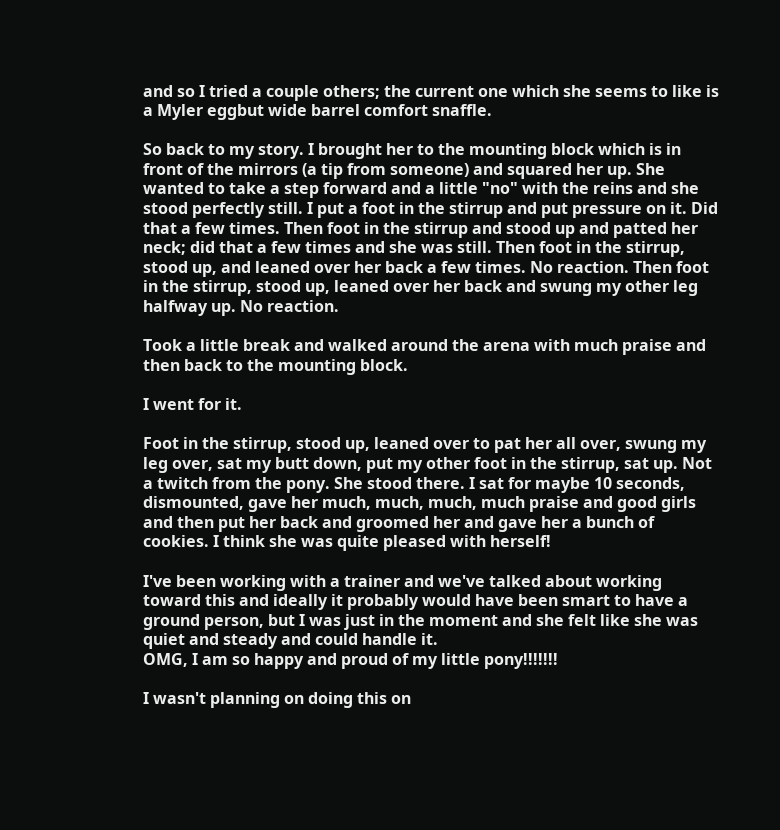and so I tried a couple others; the current one which she seems to like is a Myler eggbut wide barrel comfort snaffle.

So back to my story. I brought her to the mounting block which is in front of the mirrors (a tip from someone) and squared her up. She wanted to take a step forward and a little "no" with the reins and she stood perfectly still. I put a foot in the stirrup and put pressure on it. Did that a few times. Then foot in the stirrup and stood up and patted her neck; did that a few times and she was still. Then foot in the stirrup, stood up, and leaned over her back a few times. No reaction. Then foot in the stirrup, stood up, leaned over her back and swung my other leg halfway up. No reaction.

Took a little break and walked around the arena with much praise and then back to the mounting block.

I went for it.

Foot in the stirrup, stood up, leaned over to pat her all over, swung my leg over, sat my butt down, put my other foot in the stirrup, sat up. Not a twitch from the pony. She stood there. I sat for maybe 10 seconds, dismounted, gave her much, much, much, much praise and good girls and then put her back and groomed her and gave her a bunch of cookies. I think she was quite pleased with herself!

I've been working with a trainer and we've talked about working toward this and ideally it probably would have been smart to have a ground person, but I was just in the moment and she felt like she was quiet and steady and could handle it.
OMG, I am so happy and proud of my little pony!!!!!!!

I wasn't planning on doing this on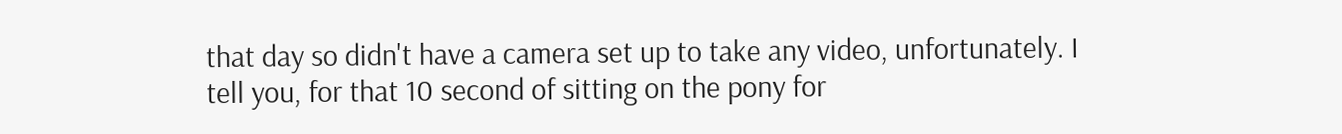that day so didn't have a camera set up to take any video, unfortunately. I tell you, for that 10 second of sitting on the pony for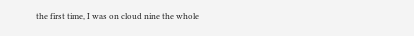the first time, I was on cloud nine the whole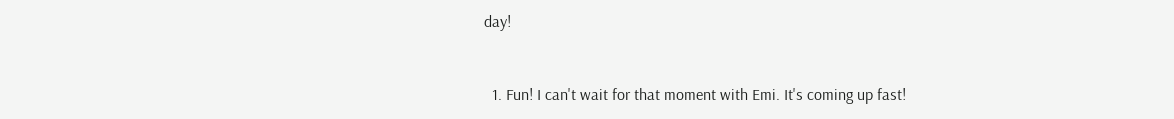day!


  1. Fun! I can't wait for that moment with Emi. It's coming up fast!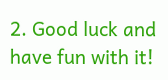2. Good luck and have fun with it!